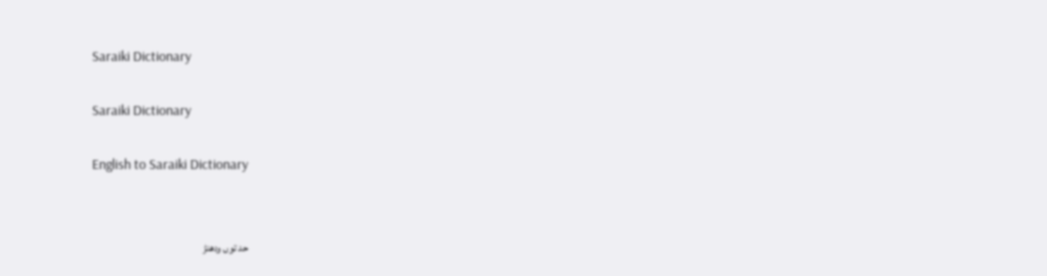Saraiki Dictionary

Saraiki Dictionary

English to Saraiki Dictionary


حد توں ودھنڑ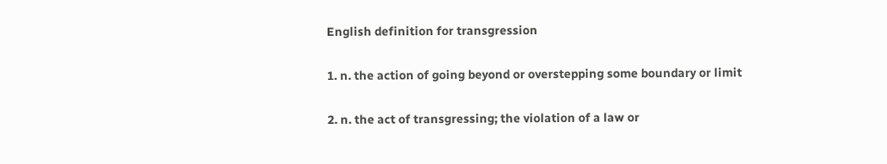English definition for transgression

1. n. the action of going beyond or overstepping some boundary or limit

2. n. the act of transgressing; the violation of a law or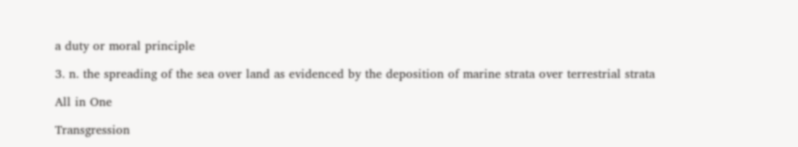a duty or moral principle

3. n. the spreading of the sea over land as evidenced by the deposition of marine strata over terrestrial strata

All in One

Transgression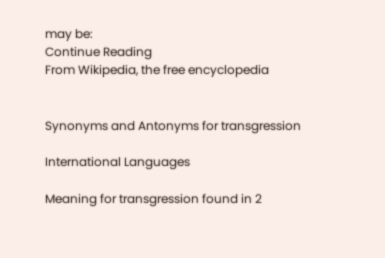may be:
Continue Reading
From Wikipedia, the free encyclopedia


Synonyms and Antonyms for transgression

International Languages

Meaning for transgression found in 2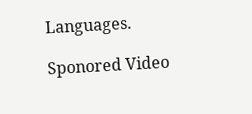Languages.

Sponored Video